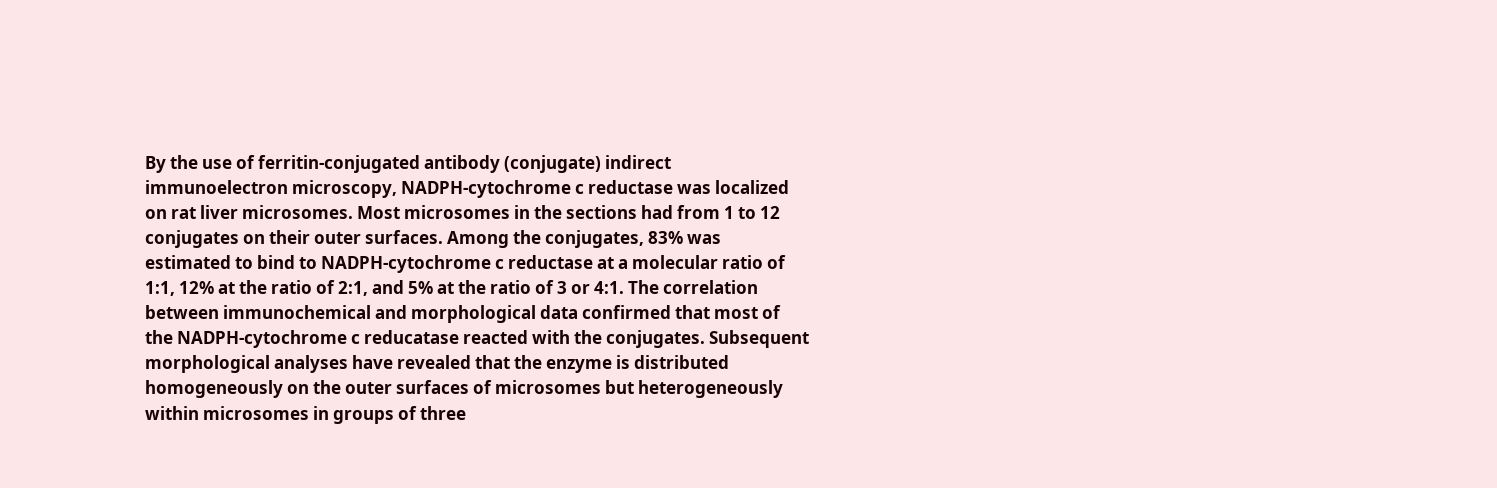By the use of ferritin-conjugated antibody (conjugate) indirect immunoelectron microscopy, NADPH-cytochrome c reductase was localized on rat liver microsomes. Most microsomes in the sections had from 1 to 12 conjugates on their outer surfaces. Among the conjugates, 83% was estimated to bind to NADPH-cytochrome c reductase at a molecular ratio of 1:1, 12% at the ratio of 2:1, and 5% at the ratio of 3 or 4:1. The correlation between immunochemical and morphological data confirmed that most of the NADPH-cytochrome c reducatase reacted with the conjugates. Subsequent morphological analyses have revealed that the enzyme is distributed homogeneously on the outer surfaces of microsomes but heterogeneously within microsomes in groups of three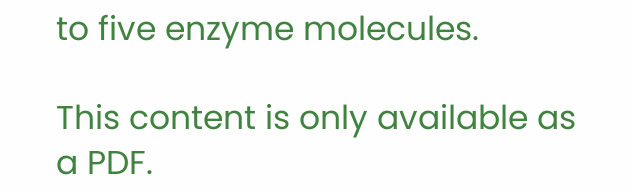to five enzyme molecules.

This content is only available as a PDF.